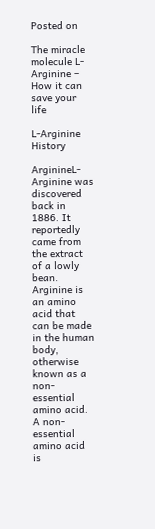Posted on

The miracle molecule L-Arginine – How it can save your life

L-Arginine History

ArginineL-Arginine was discovered back in 1886. It reportedly came from the extract of a lowly bean. Arginine is an amino acid that can be made in the human body, otherwise known as a non-essential amino acid. A non-essential amino acid is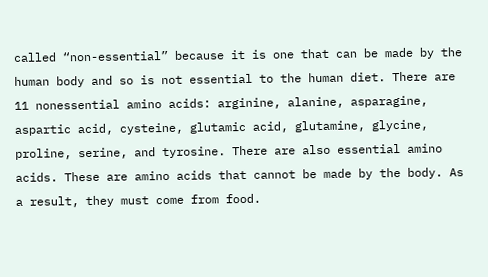called “non-essential” because it is one that can be made by the human body and so is not essential to the human diet. There are 11 nonessential amino acids: arginine, alanine, asparagine, aspartic acid, cysteine, glutamic acid, glutamine, glycine, proline, serine, and tyrosine. There are also essential amino acids. These are amino acids that cannot be made by the body. As a result, they must come from food.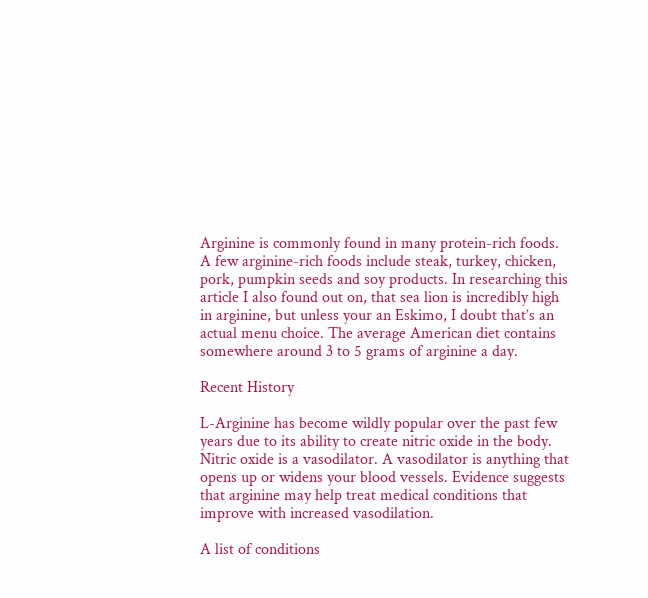Arginine is commonly found in many protein-rich foods. A few arginine-rich foods include steak, turkey, chicken, pork, pumpkin seeds and soy products. In researching this article I also found out on, that sea lion is incredibly high in arginine, but unless your an Eskimo, I doubt that’s an actual menu choice. The average American diet contains somewhere around 3 to 5 grams of arginine a day.

Recent History

L-Arginine has become wildly popular over the past few years due to its ability to create nitric oxide in the body. Nitric oxide is a vasodilator. A vasodilator is anything that opens up or widens your blood vessels. Evidence suggests that arginine may help treat medical conditions that improve with increased vasodilation.

A list of conditions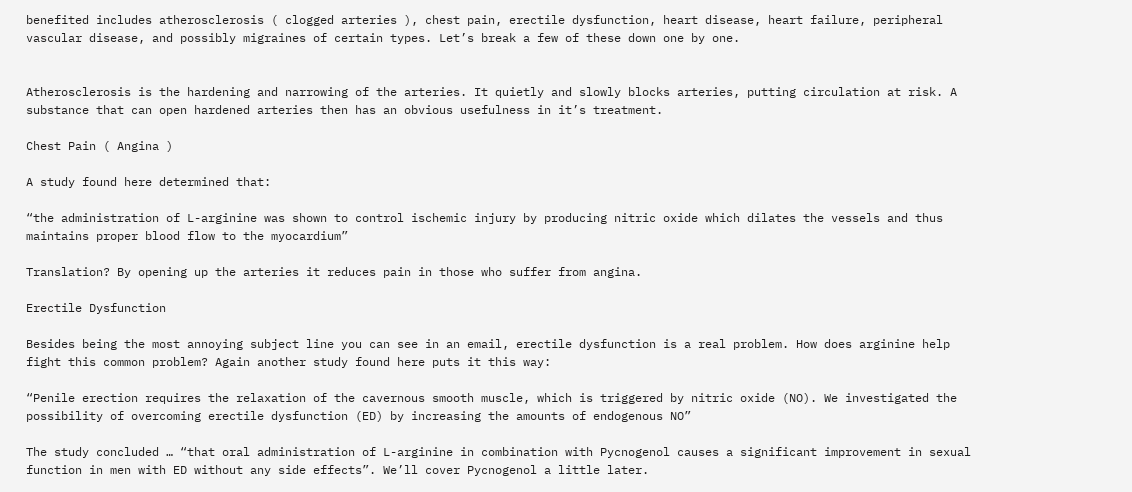benefited includes atherosclerosis ( clogged arteries ), chest pain, erectile dysfunction, heart disease, heart failure, peripheral vascular disease, and possibly migraines of certain types. Let’s break a few of these down one by one.


Atherosclerosis is the hardening and narrowing of the arteries. It quietly and slowly blocks arteries, putting circulation at risk. A substance that can open hardened arteries then has an obvious usefulness in it’s treatment.

Chest Pain ( Angina )

A study found here determined that:

“the administration of L-arginine was shown to control ischemic injury by producing nitric oxide which dilates the vessels and thus maintains proper blood flow to the myocardium”

Translation? By opening up the arteries it reduces pain in those who suffer from angina.

Erectile Dysfunction

Besides being the most annoying subject line you can see in an email, erectile dysfunction is a real problem. How does arginine help fight this common problem? Again another study found here puts it this way:

“Penile erection requires the relaxation of the cavernous smooth muscle, which is triggered by nitric oxide (NO). We investigated the possibility of overcoming erectile dysfunction (ED) by increasing the amounts of endogenous NO”

The study concluded … “that oral administration of L-arginine in combination with Pycnogenol causes a significant improvement in sexual function in men with ED without any side effects”. We’ll cover Pycnogenol a little later.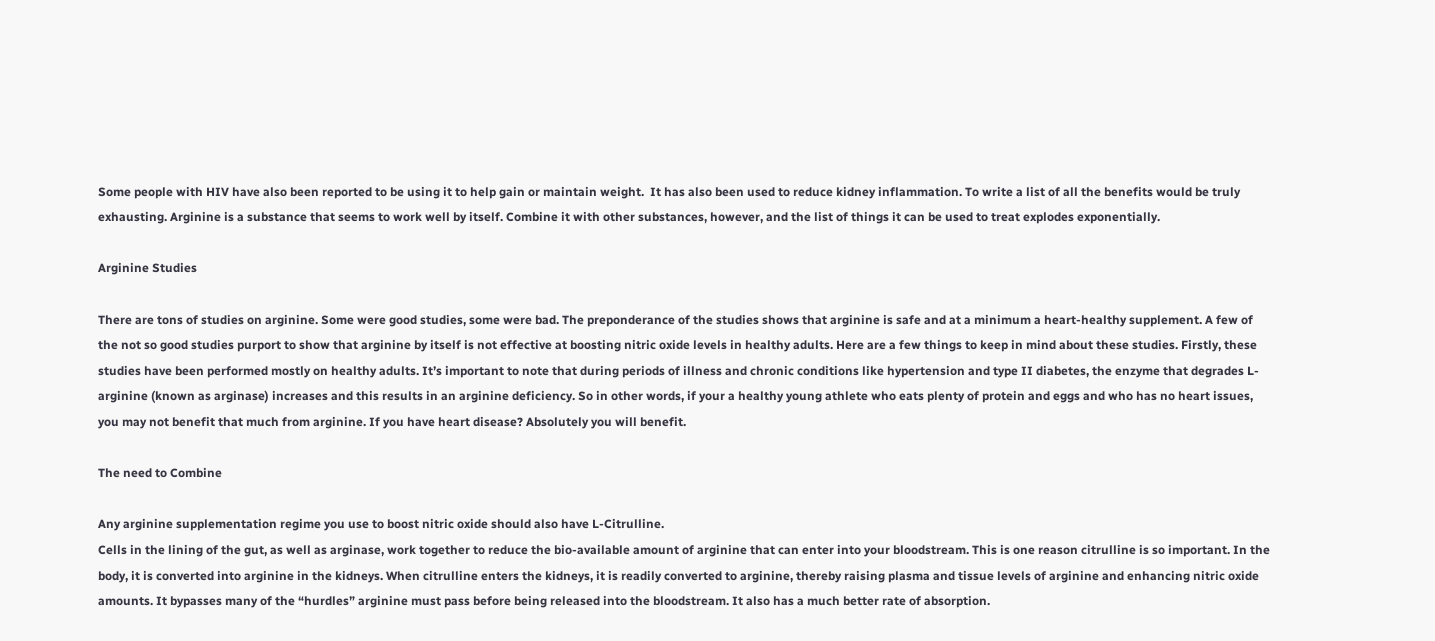Some people with HIV have also been reported to be using it to help gain or maintain weight.  It has also been used to reduce kidney inflammation. To write a list of all the benefits would be truly exhausting. Arginine is a substance that seems to work well by itself. Combine it with other substances, however, and the list of things it can be used to treat explodes exponentially.

Arginine Studies

There are tons of studies on arginine. Some were good studies, some were bad. The preponderance of the studies shows that arginine is safe and at a minimum a heart-healthy supplement. A few of the not so good studies purport to show that arginine by itself is not effective at boosting nitric oxide levels in healthy adults. Here are a few things to keep in mind about these studies. Firstly, these studies have been performed mostly on healthy adults. It’s important to note that during periods of illness and chronic conditions like hypertension and type II diabetes, the enzyme that degrades L-arginine (known as arginase) increases and this results in an arginine deficiency. So in other words, if your a healthy young athlete who eats plenty of protein and eggs and who has no heart issues, you may not benefit that much from arginine. If you have heart disease? Absolutely you will benefit.

The need to Combine

Any arginine supplementation regime you use to boost nitric oxide should also have L-Citrulline.
Cells in the lining of the gut, as well as arginase, work together to reduce the bio-available amount of arginine that can enter into your bloodstream. This is one reason citrulline is so important. In the body, it is converted into arginine in the kidneys. When citrulline enters the kidneys, it is readily converted to arginine, thereby raising plasma and tissue levels of arginine and enhancing nitric oxide amounts. It bypasses many of the “hurdles” arginine must pass before being released into the bloodstream. It also has a much better rate of absorption.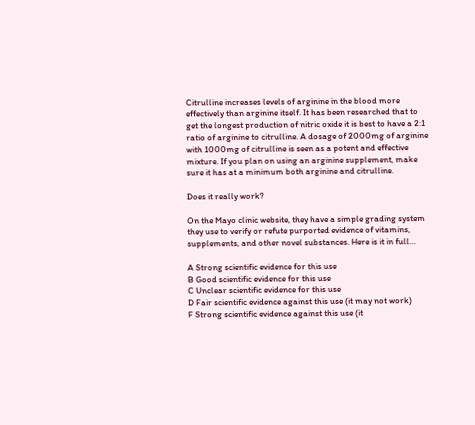Citrulline increases levels of arginine in the blood more effectively than arginine itself. It has been researched that to get the longest production of nitric oxide it is best to have a 2:1 ratio of arginine to citrulline. A dosage of 2000mg of arginine with 1000mg of citrulline is seen as a potent and effective mixture. If you plan on using an arginine supplement, make sure it has at a minimum both arginine and citrulline.

Does it really work?

On the Mayo clinic website, they have a simple grading system they use to verify or refute purported evidence of vitamins, supplements, and other novel substances. Here is it in full…

A Strong scientific evidence for this use
B Good scientific evidence for this use
C Unclear scientific evidence for this use
D Fair scientific evidence against this use (it may not work)
F Strong scientific evidence against this use (it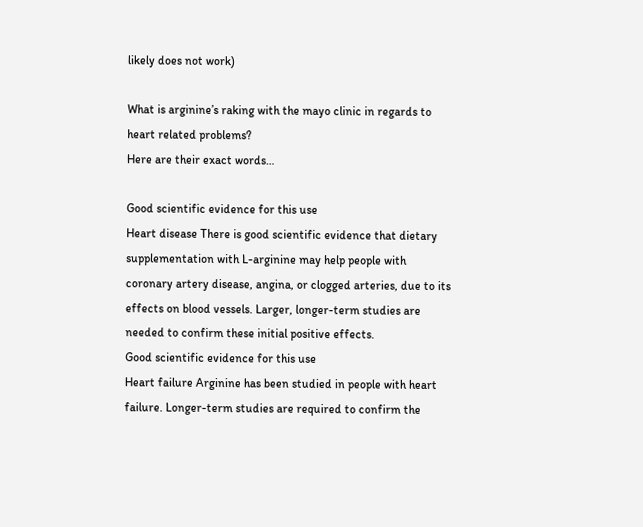likely does not work)

What is arginine’s raking with the mayo clinic in regards to heart related problems?
Here are their exact words…

Good scientific evidence for this use
Heart disease There is good scientific evidence that dietary supplementation with L-arginine may help people with coronary artery disease, angina, or clogged arteries, due to its effects on blood vessels. Larger, longer-term studies are needed to confirm these initial positive effects.
Good scientific evidence for this use
Heart failure Arginine has been studied in people with heart failure. Longer-term studies are required to confirm the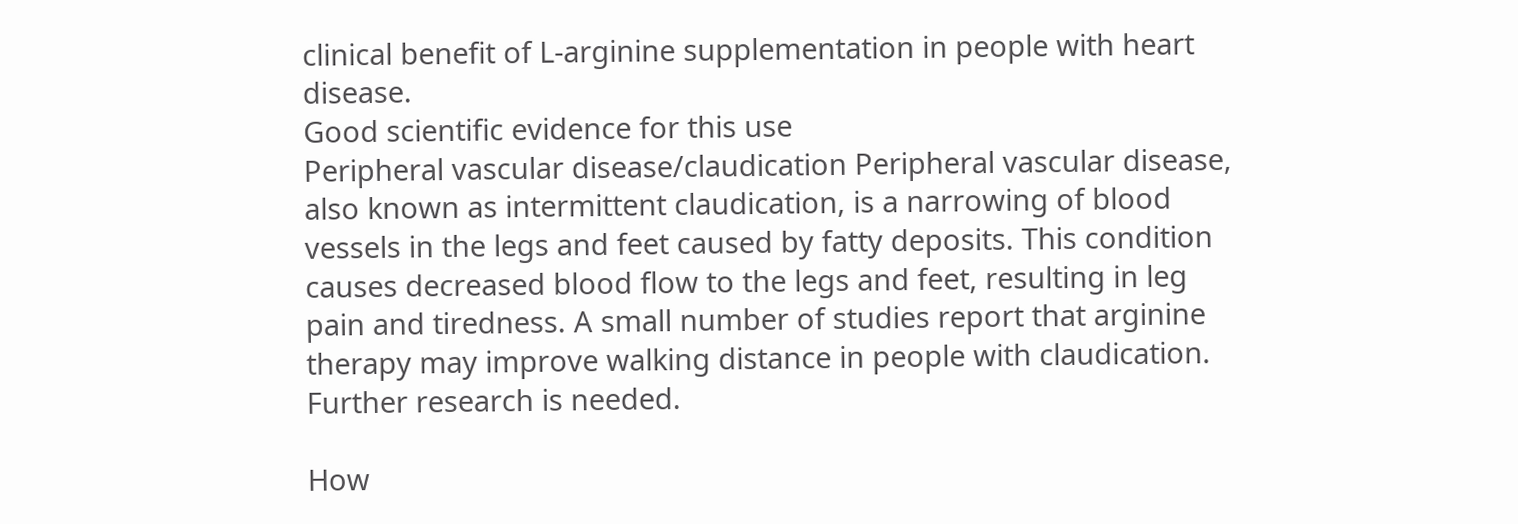clinical benefit of L-arginine supplementation in people with heart disease.
Good scientific evidence for this use
Peripheral vascular disease/claudication Peripheral vascular disease, also known as intermittent claudication, is a narrowing of blood vessels in the legs and feet caused by fatty deposits. This condition causes decreased blood flow to the legs and feet, resulting in leg pain and tiredness. A small number of studies report that arginine therapy may improve walking distance in people with claudication. Further research is needed.

How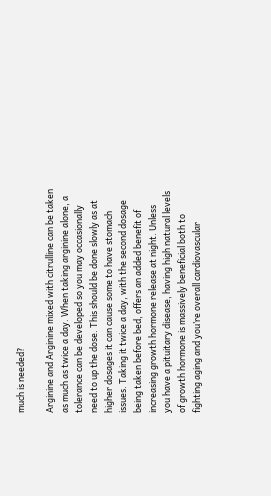much is needed?

Arginine and Arginine mixed with citrulline can be taken as much as twice a day. When taking arginine alone, a tolerance can be developed so you may occasionally need to up the dose. This should be done slowly as at higher dosages it can cause some to have stomach issues. Taking it twice a day, with the second dosage being taken before bed, offers an added benefit of increasing growth hormone release at night. Unless you have a pituitary disease, having high natural levels of growth hormone is massively beneficial both to fighting aging and you’re overall cardiovascular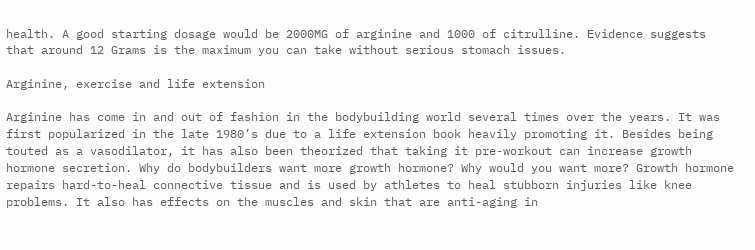health. A good starting dosage would be 2000MG of arginine and 1000 of citrulline. Evidence suggests that around 12 Grams is the maximum you can take without serious stomach issues.

Arginine, exercise and life extension

Arginine has come in and out of fashion in the bodybuilding world several times over the years. It was first popularized in the late 1980’s due to a life extension book heavily promoting it. Besides being touted as a vasodilator, it has also been theorized that taking it pre-workout can increase growth hormone secretion. Why do bodybuilders want more growth hormone? Why would you want more? Growth hormone repairs hard-to-heal connective tissue and is used by athletes to heal stubborn injuries like knee problems. It also has effects on the muscles and skin that are anti-aging in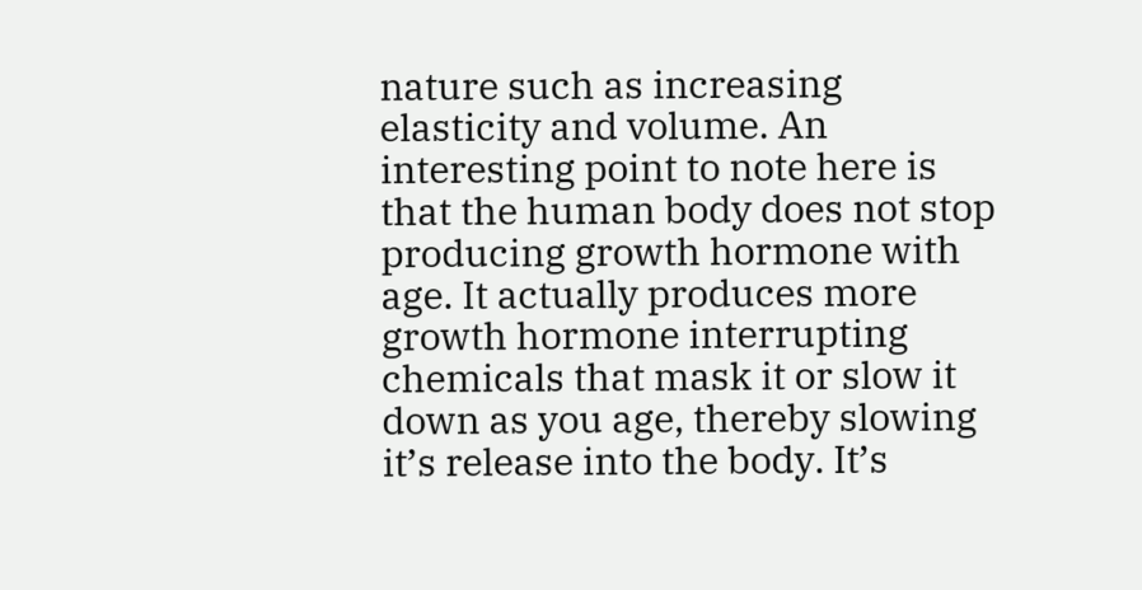nature such as increasing elasticity and volume. An interesting point to note here is that the human body does not stop producing growth hormone with age. It actually produces more growth hormone interrupting chemicals that mask it or slow it down as you age, thereby slowing it’s release into the body. It’s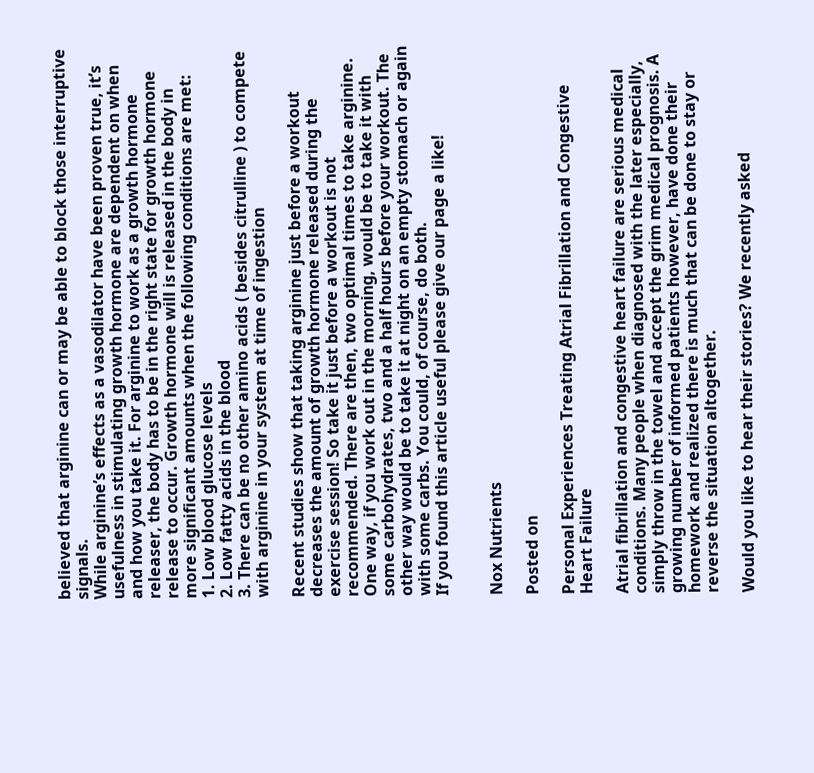believed that arginine can or may be able to block those interruptive signals.
While arginine’s effects as a vasodilator have been proven true, it’s usefulness in stimulating growth hormone are dependent on when and how you take it. For arginine to work as a growth hormone releaser, the body has to be in the right state for growth hormone release to occur. Growth hormone will is released in the body in more significant amounts when the following conditions are met:
1. Low blood glucose levels
2. Low fatty acids in the blood
3. There can be no other amino acids ( besides citrulline ) to compete with arginine in your system at time of ingestion

Recent studies show that taking arginine just before a workout decreases the amount of growth hormone released during the exercise session! So take it just before a workout is not recommended. There are then, two optimal times to take arginine. One way, if you work out in the morning, would be to take it with some carbohydrates, two and a half hours before your workout. The other way would be to take it at night on an empty stomach or again with some carbs. You could, of course, do both.
If you found this article useful please give our page a like!


Nox Nutrients

Posted on

Personal Experiences Treating Atrial Fibrillation and Congestive Heart Failure

Atrial fibrillation and congestive heart failure are serious medical conditions. Many people when diagnosed with the later especially, simply throw in the towel and accept the grim medical prognosis. A growing number of informed patients however, have done their homework and realized there is much that can be done to stay or reverse the situation altogether.

Would you like to hear their stories? We recently asked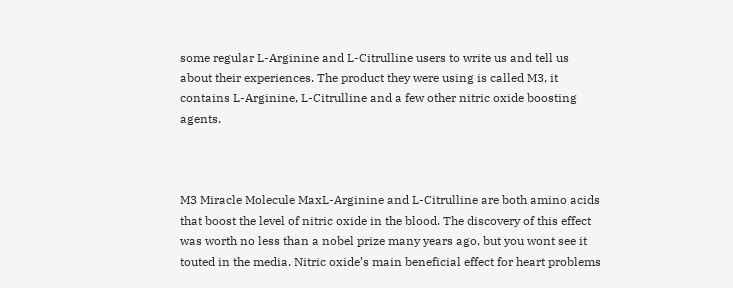some regular L-Arginine and L-Citrulline users to write us and tell us about their experiences. The product they were using is called M3, it contains L-Arginine, L-Citrulline and a few other nitric oxide boosting agents.



M3 Miracle Molecule MaxL-Arginine and L-Citrulline are both amino acids that boost the level of nitric oxide in the blood. The discovery of this effect was worth no less than a nobel prize many years ago, but you wont see it touted in the media. Nitric oxide’s main beneficial effect for heart problems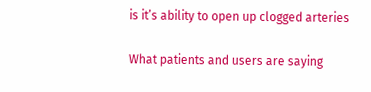is it’s ability to open up clogged arteries

What patients and users are saying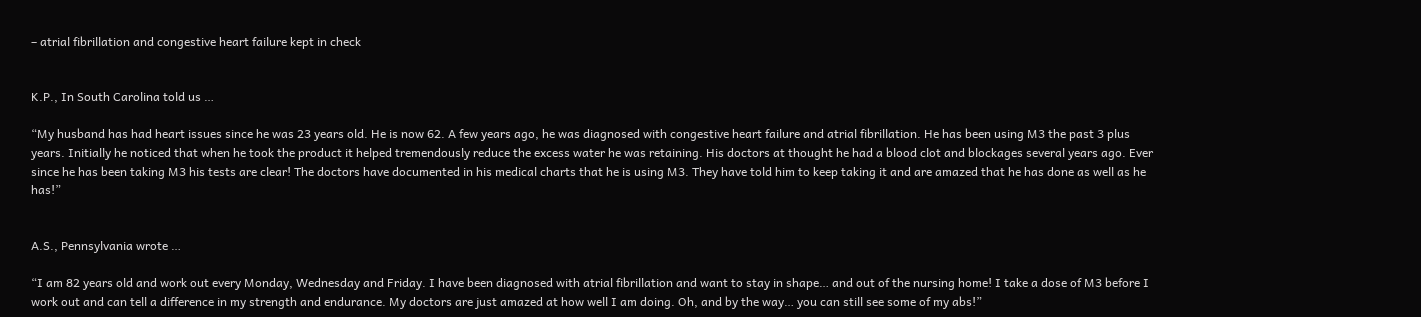– atrial fibrillation and congestive heart failure kept in check


K.P., In South Carolina told us …

“My husband has had heart issues since he was 23 years old. He is now 62. A few years ago, he was diagnosed with congestive heart failure and atrial fibrillation. He has been using M3 the past 3 plus years. Initially he noticed that when he took the product it helped tremendously reduce the excess water he was retaining. His doctors at thought he had a blood clot and blockages several years ago. Ever since he has been taking M3 his tests are clear! The doctors have documented in his medical charts that he is using M3. They have told him to keep taking it and are amazed that he has done as well as he has!”


A.S., Pennsylvania wrote …

“I am 82 years old and work out every Monday, Wednesday and Friday. I have been diagnosed with atrial fibrillation and want to stay in shape… and out of the nursing home! I take a dose of M3 before I work out and can tell a difference in my strength and endurance. My doctors are just amazed at how well I am doing. Oh, and by the way… you can still see some of my abs!”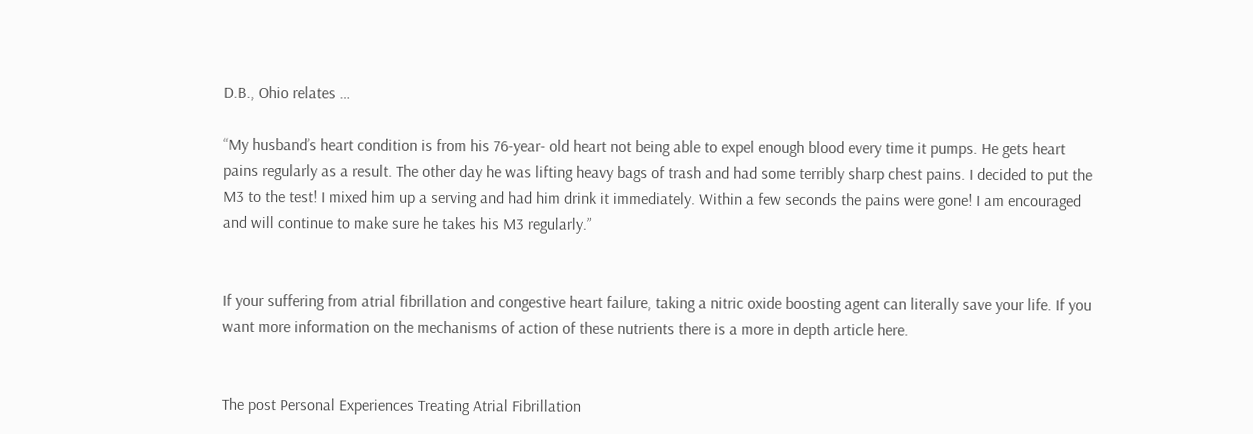D.B., Ohio relates …

“My husband’s heart condition is from his 76-year- old heart not being able to expel enough blood every time it pumps. He gets heart pains regularly as a result. The other day he was lifting heavy bags of trash and had some terribly sharp chest pains. I decided to put the M3 to the test! I mixed him up a serving and had him drink it immediately. Within a few seconds the pains were gone! I am encouraged and will continue to make sure he takes his M3 regularly.”


If your suffering from atrial fibrillation and congestive heart failure, taking a nitric oxide boosting agent can literally save your life. If you want more information on the mechanisms of action of these nutrients there is a more in depth article here.


The post Personal Experiences Treating Atrial Fibrillation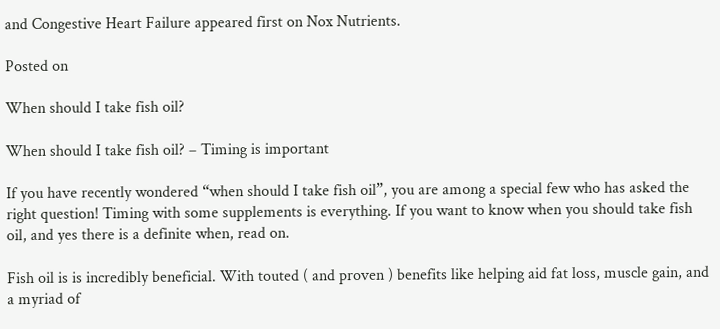and Congestive Heart Failure appeared first on Nox Nutrients.

Posted on

When should I take fish oil?

When should I take fish oil? – Timing is important

If you have recently wondered “when should I take fish oil”, you are among a special few who has asked the right question! Timing with some supplements is everything. If you want to know when you should take fish oil, and yes there is a definite when, read on.

Fish oil is is incredibly beneficial. With touted ( and proven ) benefits like helping aid fat loss, muscle gain, and a myriad of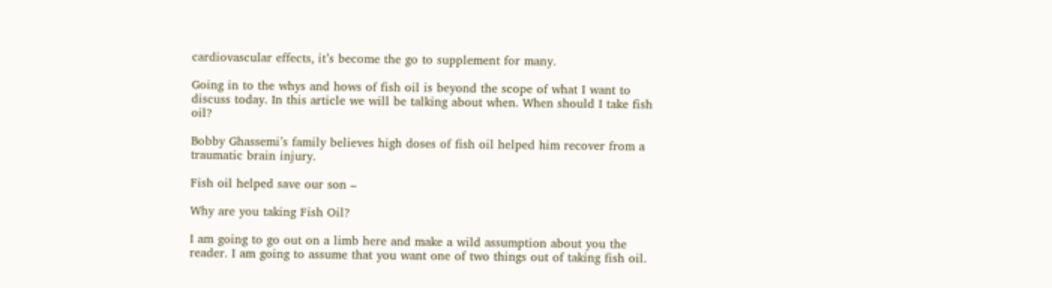cardiovascular effects, it’s become the go to supplement for many.

Going in to the whys and hows of fish oil is beyond the scope of what I want to discuss today. In this article we will be talking about when. When should I take fish oil?

Bobby Ghassemi’s family believes high doses of fish oil helped him recover from a traumatic brain injury.

Fish oil helped save our son –

Why are you taking Fish Oil?

I am going to go out on a limb here and make a wild assumption about you the reader. I am going to assume that you want one of two things out of taking fish oil.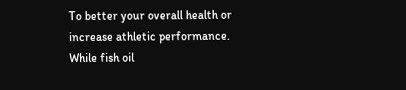To better your overall health or increase athletic performance. While fish oil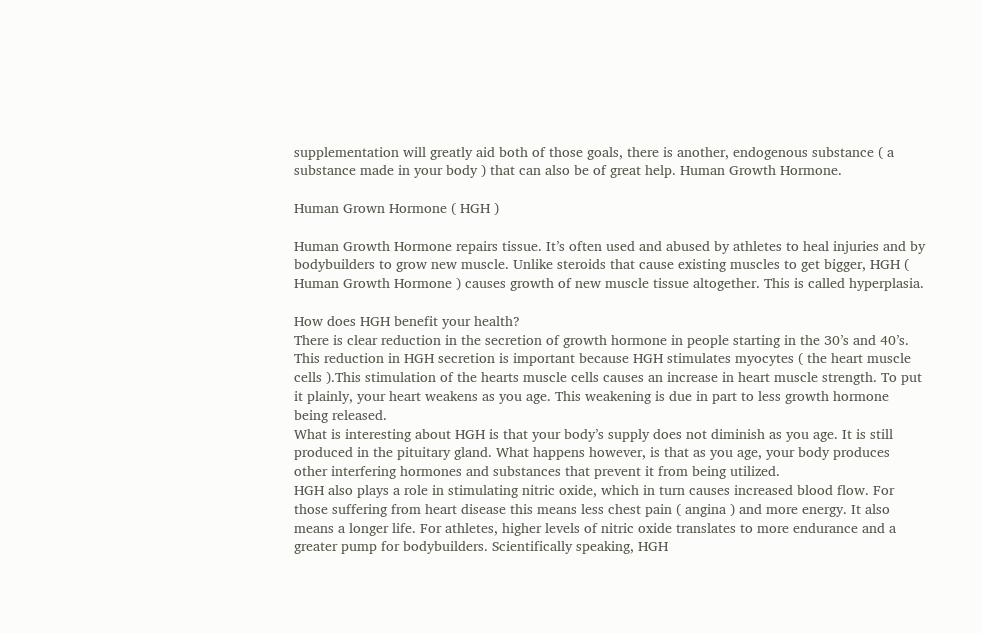supplementation will greatly aid both of those goals, there is another, endogenous substance ( a substance made in your body ) that can also be of great help. Human Growth Hormone.

Human Grown Hormone ( HGH )

Human Growth Hormone repairs tissue. It’s often used and abused by athletes to heal injuries and by bodybuilders to grow new muscle. Unlike steroids that cause existing muscles to get bigger, HGH ( Human Growth Hormone ) causes growth of new muscle tissue altogether. This is called hyperplasia.

How does HGH benefit your health?
There is clear reduction in the secretion of growth hormone in people starting in the 30’s and 40’s. This reduction in HGH secretion is important because HGH stimulates myocytes ( the heart muscle cells ).This stimulation of the hearts muscle cells causes an increase in heart muscle strength. To put it plainly, your heart weakens as you age. This weakening is due in part to less growth hormone being released.
What is interesting about HGH is that your body’s supply does not diminish as you age. It is still produced in the pituitary gland. What happens however, is that as you age, your body produces other interfering hormones and substances that prevent it from being utilized.
HGH also plays a role in stimulating nitric oxide, which in turn causes increased blood flow. For those suffering from heart disease this means less chest pain ( angina ) and more energy. It also means a longer life. For athletes, higher levels of nitric oxide translates to more endurance and a greater pump for bodybuilders. Scientifically speaking, HGH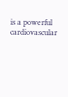is a powerful cardiovascular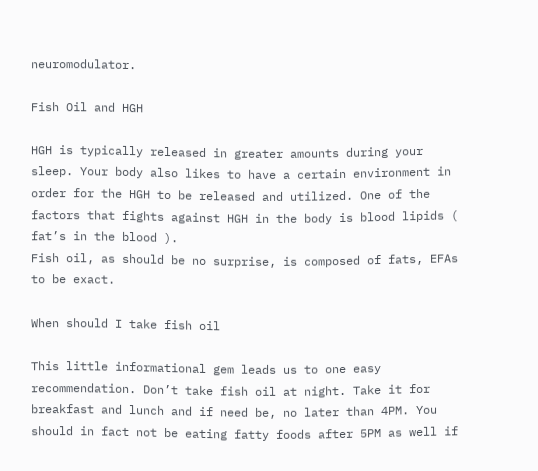neuromodulator.

Fish Oil and HGH

HGH is typically released in greater amounts during your sleep. Your body also likes to have a certain environment in order for the HGH to be released and utilized. One of the factors that fights against HGH in the body is blood lipids ( fat’s in the blood ).
Fish oil, as should be no surprise, is composed of fats, EFAs to be exact.

When should I take fish oil

This little informational gem leads us to one easy recommendation. Don’t take fish oil at night. Take it for breakfast and lunch and if need be, no later than 4PM. You should in fact not be eating fatty foods after 5PM as well if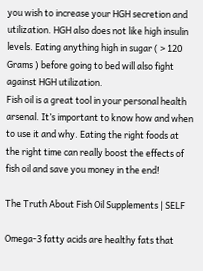you wish to increase your HGH secretion and utilization. HGH also does not like high insulin levels. Eating anything high in sugar ( > 120 Grams ) before going to bed will also fight against HGH utilization.
Fish oil is a great tool in your personal health arsenal. It’s important to know how and when to use it and why. Eating the right foods at the right time can really boost the effects of fish oil and save you money in the end!

The Truth About Fish Oil Supplements | SELF

Omega-3 fatty acids are healthy fats that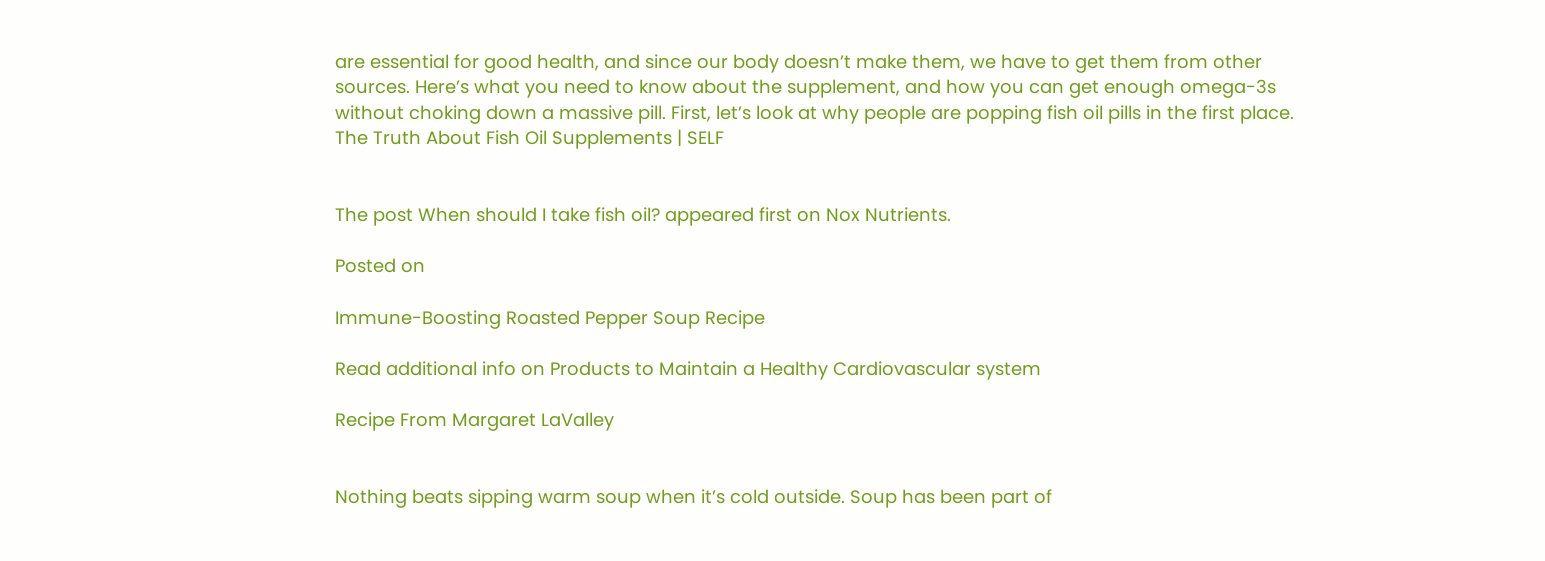are essential for good health, and since our body doesn’t make them, we have to get them from other sources. Here’s what you need to know about the supplement, and how you can get enough omega-3s without choking down a massive pill. First, let’s look at why people are popping fish oil pills in the first place. The Truth About Fish Oil Supplements | SELF


The post When should I take fish oil? appeared first on Nox Nutrients.

Posted on

Immune-Boosting Roasted Pepper Soup Recipe

Read additional info on Products to Maintain a Healthy Cardiovascular system

Recipe From Margaret LaValley


Nothing beats sipping warm soup when it’s cold outside. Soup has been part of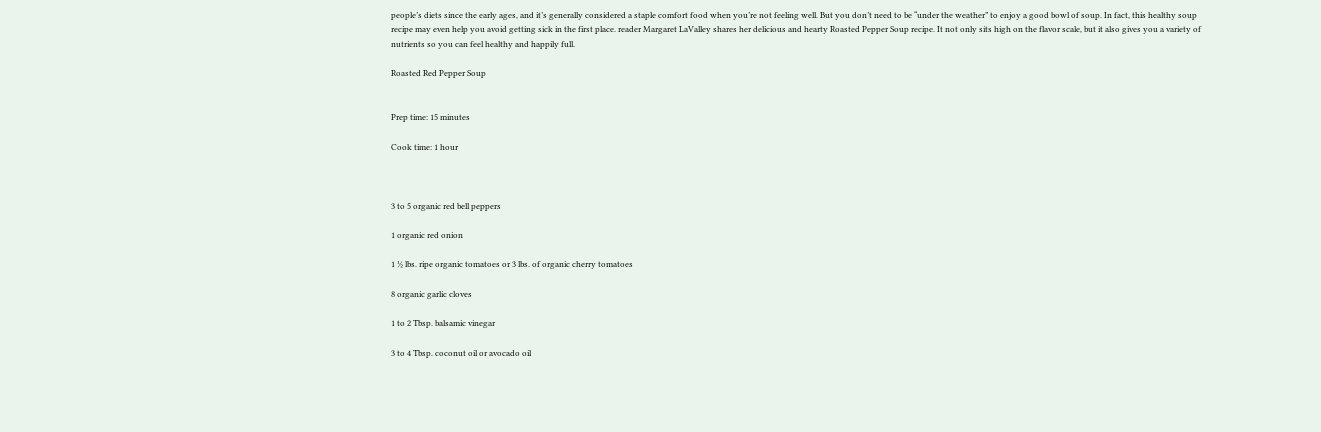people’s diets since the early ages, and it’s generally considered a staple comfort food when you’re not feeling well. But you don’t need to be “under the weather” to enjoy a good bowl of soup. In fact, this healthy soup recipe may even help you avoid getting sick in the first place. reader Margaret LaValley shares her delicious and hearty Roasted Pepper Soup recipe. It not only sits high on the flavor scale, but it also gives you a variety of nutrients so you can feel healthy and happily full.

Roasted Red Pepper Soup


Prep time: 15 minutes

Cook time: 1 hour



3 to 5 organic red bell peppers

1 organic red onion

1 ½ lbs. ripe organic tomatoes or 3 lbs. of organic cherry tomatoes

8 organic garlic cloves

1 to 2 Tbsp. balsamic vinegar

3 to 4 Tbsp. coconut oil or avocado oil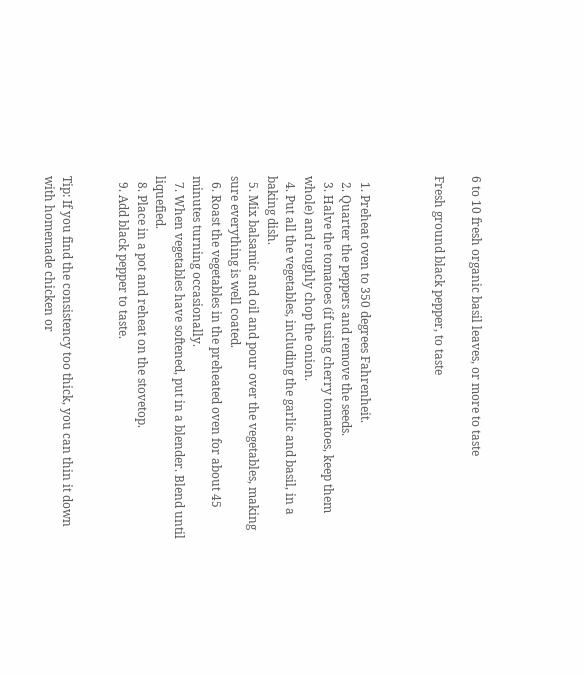6 to 10 fresh organic basil leaves, or more to taste

Fresh ground black pepper, to taste



  1. Preheat oven to 350 degrees Fahrenheit.
  2. Quarter the peppers and remove the seeds.
  3. Halve the tomatoes (if using cherry tomatoes, keep them whole) and roughly chop the onion.
  4. Put all the vegetables, including the garlic and basil, in a baking dish.
  5. Mix balsamic and oil and pour over the vegetables, making sure everything is well coated.
  6. Roast the vegetables in the preheated oven for about 45 minutes turning occasionally.
  7. When vegetables have softened, put in a blender. Blend until liquefied.
  8. Place in a pot and reheat on the stovetop.
  9. Add black pepper to taste.


Tip: If you find the consistency too thick, you can thin it down with homemade chicken or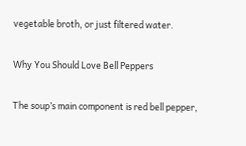vegetable broth, or just filtered water.


Why You Should Love Bell Peppers


The soup’s main component is red bell pepper,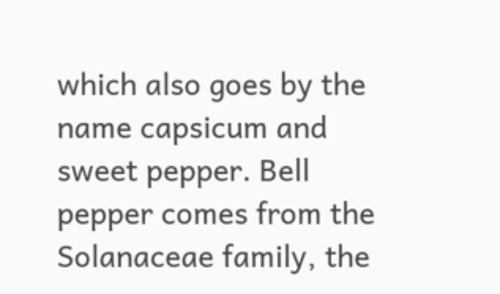which also goes by the name capsicum and sweet pepper. Bell pepper comes from the Solanaceae family, the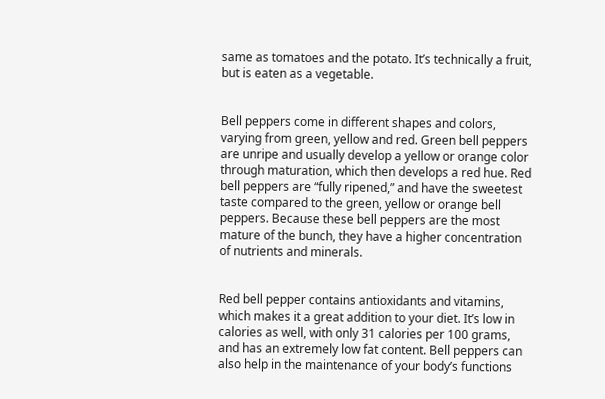same as tomatoes and the potato. It’s technically a fruit, but is eaten as a vegetable.


Bell peppers come in different shapes and colors, varying from green, yellow and red. Green bell peppers are unripe and usually develop a yellow or orange color through maturation, which then develops a red hue. Red bell peppers are “fully ripened,” and have the sweetest taste compared to the green, yellow or orange bell peppers. Because these bell peppers are the most mature of the bunch, they have a higher concentration of nutrients and minerals.


Red bell pepper contains antioxidants and vitamins, which makes it a great addition to your diet. It’s low in calories as well, with only 31 calories per 100 grams, and has an extremely low fat content. Bell peppers can also help in the maintenance of your body’s functions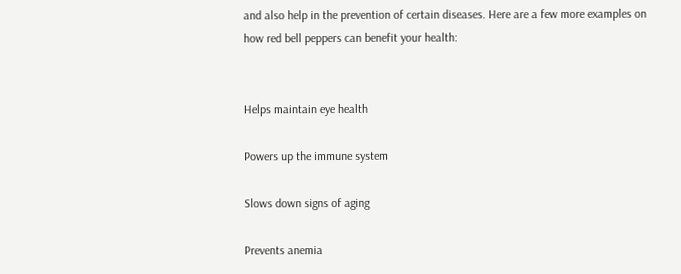and also help in the prevention of certain diseases. Here are a few more examples on how red bell peppers can benefit your health:


Helps maintain eye health

Powers up the immune system

Slows down signs of aging

Prevents anemia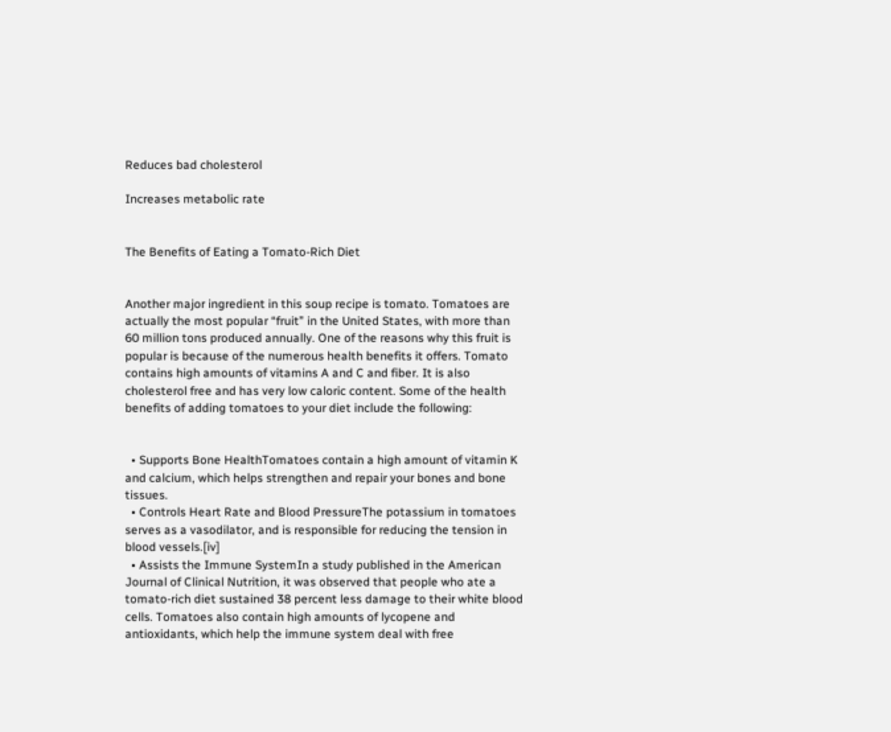Reduces bad cholesterol

Increases metabolic rate


The Benefits of Eating a Tomato-Rich Diet


Another major ingredient in this soup recipe is tomato. Tomatoes are actually the most popular “fruit” in the United States, with more than 60 million tons produced annually. One of the reasons why this fruit is popular is because of the numerous health benefits it offers. Tomato contains high amounts of vitamins A and C and fiber. It is also cholesterol free and has very low caloric content. Some of the health benefits of adding tomatoes to your diet include the following:


  • Supports Bone HealthTomatoes contain a high amount of vitamin K and calcium, which helps strengthen and repair your bones and bone tissues.
  • Controls Heart Rate and Blood PressureThe potassium in tomatoes serves as a vasodilator, and is responsible for reducing the tension in blood vessels.[iv]
  • Assists the Immune SystemIn a study published in the American Journal of Clinical Nutrition, it was observed that people who ate a tomato-rich diet sustained 38 percent less damage to their white blood cells. Tomatoes also contain high amounts of lycopene and antioxidants, which help the immune system deal with free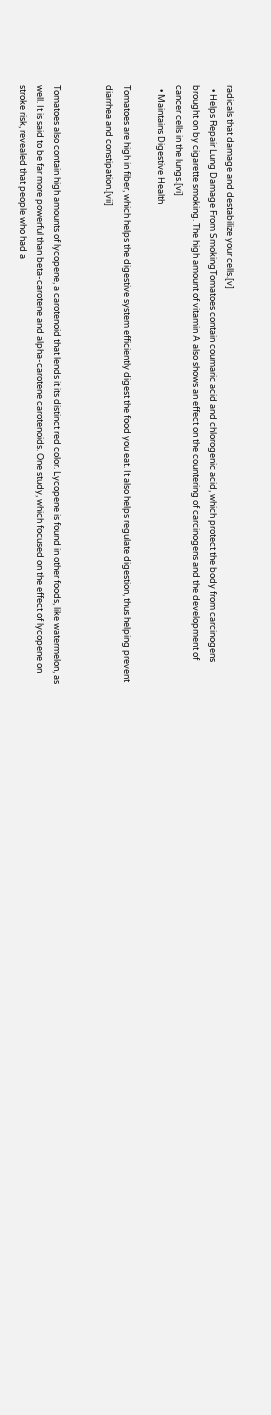radicals that damage and destabilize your cells.[v]
  • Helps Repair Lung Damage From SmokingTomatoes contain coumaric acid and chlorogenic acid, which protect the body from carcinogens brought on by cigarette smoking. The high amount of vitamin A also shows an effect on the countering of carcinogens and the development of cancer cells in the lungs.[vi]
  • Maintains Digestive Health

Tomatoes are high in fiber, which helps the digestive system efficiently digest the food you eat. It also helps regulate digestion, thus helping prevent diarrhea and constipation.[vii]


Tomatoes also contain high amounts of lycopene, a carotenoid that lends it its distinct red color. Lycopene is found in other foods, like watermelon, as well. It is said to be far more powerful than beta-carotene and alpha-carotene carotenoids. One study, which focused on the effect of lycopene on stroke risk, revealed that people who had a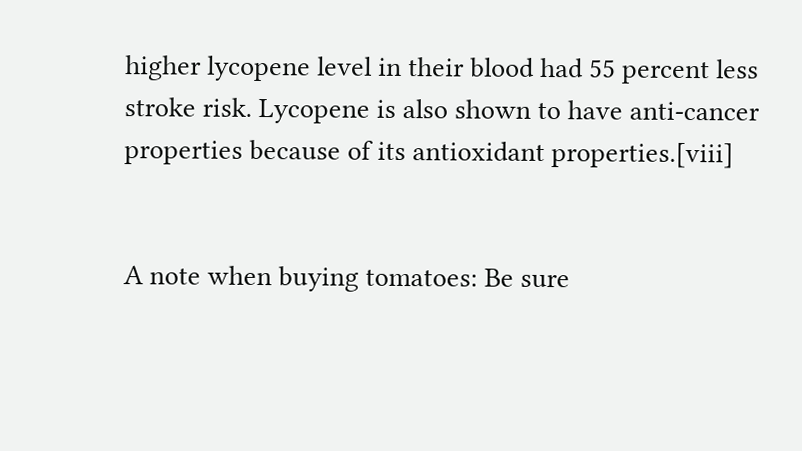higher lycopene level in their blood had 55 percent less stroke risk. Lycopene is also shown to have anti-cancer properties because of its antioxidant properties.[viii]


A note when buying tomatoes: Be sure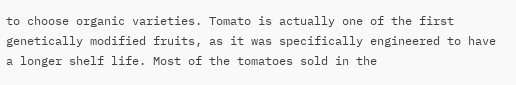to choose organic varieties. Tomato is actually one of the first genetically modified fruits, as it was specifically engineered to have a longer shelf life. Most of the tomatoes sold in the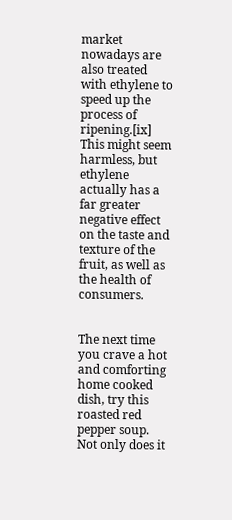market nowadays are also treated with ethylene to speed up the process of ripening.[ix] This might seem harmless, but ethylene actually has a far greater negative effect on the taste and texture of the fruit, as well as the health of consumers.


The next time you crave a hot and comforting home cooked dish, try this roasted red pepper soup. Not only does it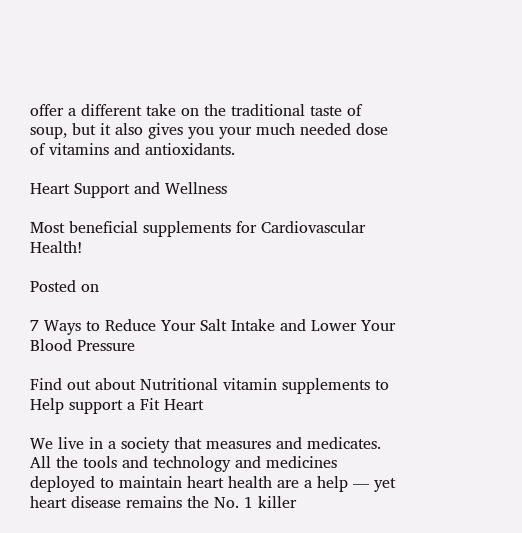offer a different take on the traditional taste of soup, but it also gives you your much needed dose of vitamins and antioxidants.

Heart Support and Wellness

Most beneficial supplements for Cardiovascular Health!

Posted on

7 Ways to Reduce Your Salt Intake and Lower Your Blood Pressure

Find out about Nutritional vitamin supplements to Help support a Fit Heart

We live in a society that measures and medicates. All the tools and technology and medicines deployed to maintain heart health are a help — yet heart disease remains the No. 1 killer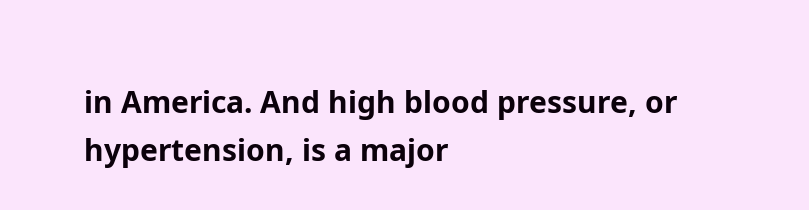in America. And high blood pressure, or hypertension, is a major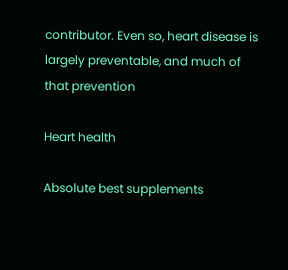contributor. Even so, heart disease is largely preventable, and much of that prevention

Heart health

Absolute best supplements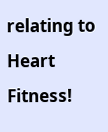relating to Heart Fitness!